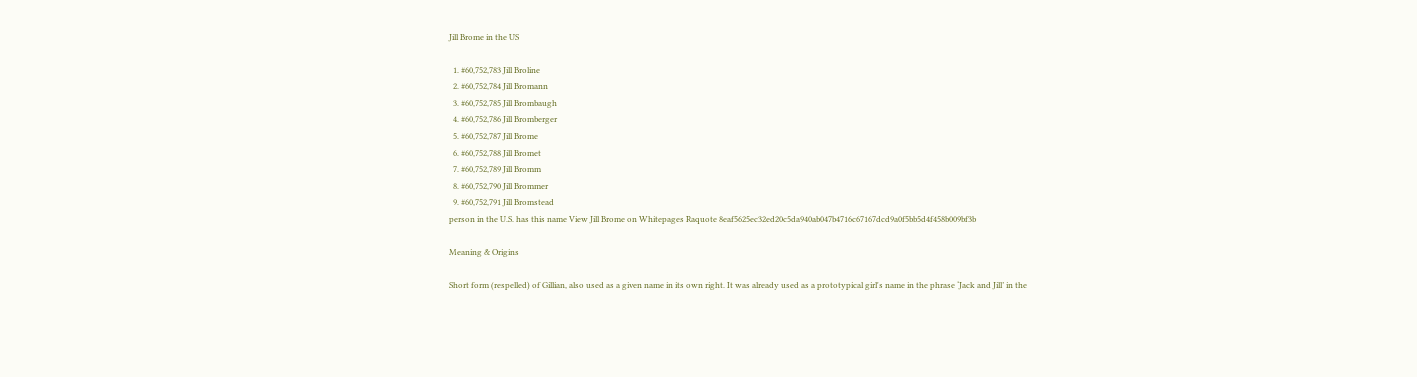Jill Brome in the US

  1. #60,752,783 Jill Broline
  2. #60,752,784 Jill Bromann
  3. #60,752,785 Jill Brombaugh
  4. #60,752,786 Jill Bromberger
  5. #60,752,787 Jill Brome
  6. #60,752,788 Jill Bromet
  7. #60,752,789 Jill Bromm
  8. #60,752,790 Jill Brommer
  9. #60,752,791 Jill Bromstead
person in the U.S. has this name View Jill Brome on Whitepages Raquote 8eaf5625ec32ed20c5da940ab047b4716c67167dcd9a0f5bb5d4f458b009bf3b

Meaning & Origins

Short form (respelled) of Gillian, also used as a given name in its own right. It was already used as a prototypical girl's name in the phrase ‘Jack and Jill’ in the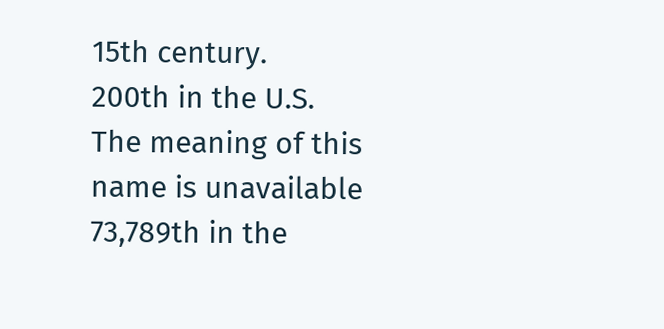15th century.
200th in the U.S.
The meaning of this name is unavailable
73,789th in the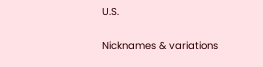U.S.

Nicknames & variations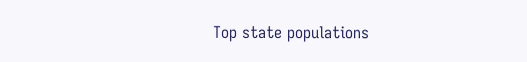Top state populations